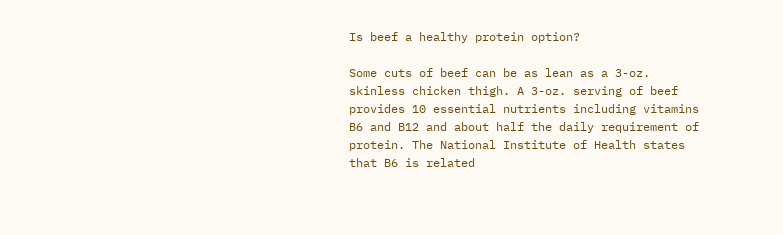Is beef a healthy protein option?

Some cuts of beef can be as lean as a 3-oz. skinless chicken thigh. A 3-oz. serving of beef provides 10 essential nutrients including vitamins B6 and B12 and about half the daily requirement of protein. The National Institute of Health states that B6 is related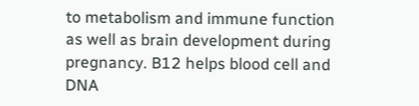to metabolism and immune function as well as brain development during pregnancy. B12 helps blood cell and DNA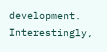development. Interestingly,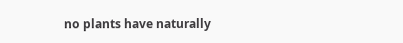no plants have naturally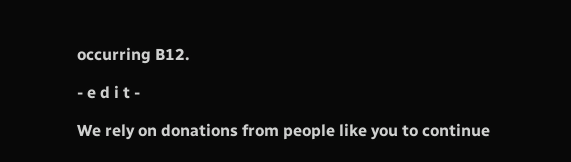occurring B12.

- e d i t -

We rely on donations from people like you to continue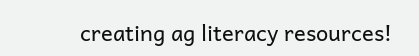creating ag literacy resources!